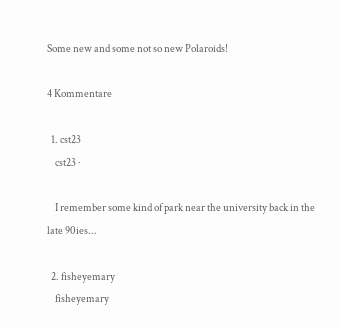Some new and some not so new Polaroids!

4 Kommentare

  1. cst23
    cst23 ·

    I remember some kind of park near the university back in the late 90ies...

  2. fisheyemary
    fisheyemary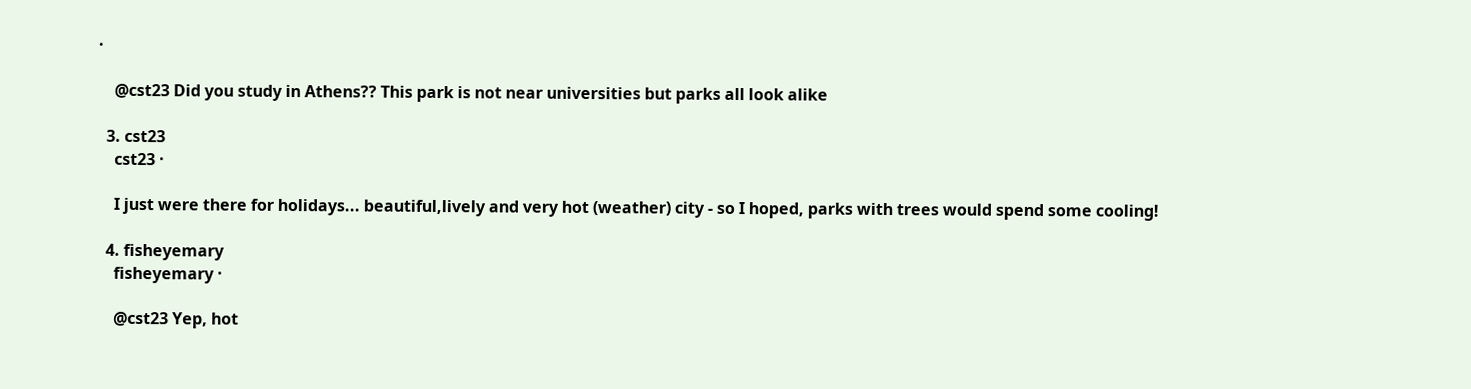·

    @cst23 Did you study in Athens?? This park is not near universities but parks all look alike

  3. cst23
    cst23 ·

    I just were there for holidays... beautiful,lively and very hot (weather) city - so I hoped, parks with trees would spend some cooling!

  4. fisheyemary
    fisheyemary ·

    @cst23 Yep, hot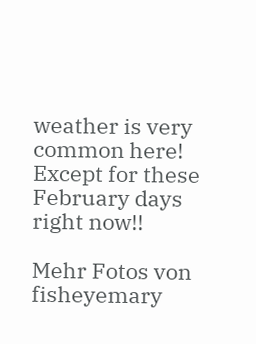weather is very common here! Except for these February days right now!!

Mehr Fotos von fisheyemary